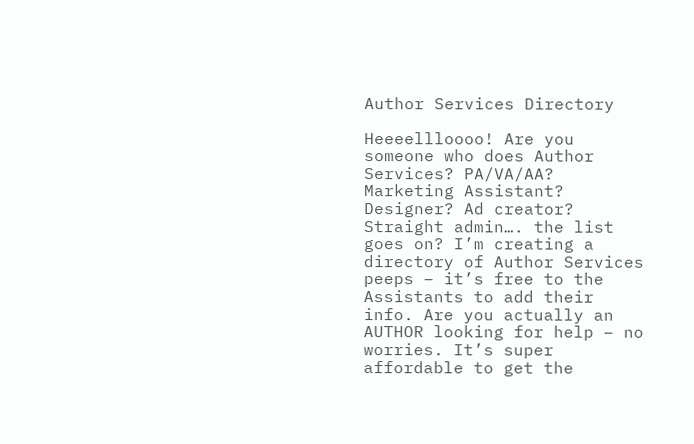Author Services Directory

Heeeellloooo! Are you someone who does Author Services? PA/VA/AA? Marketing Assistant? Designer? Ad creator? Straight admin…. the list goes on? I’m creating a directory of Author Services peeps – it’s free to the Assistants to add their info. Are you actually an AUTHOR looking for help – no worries. It’s super affordable to get the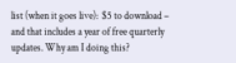list (when it goes live):  $5 to download – and that includes a year of free quarterly updates. Why am I doing this?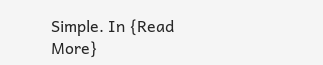Simple. In {Read More}